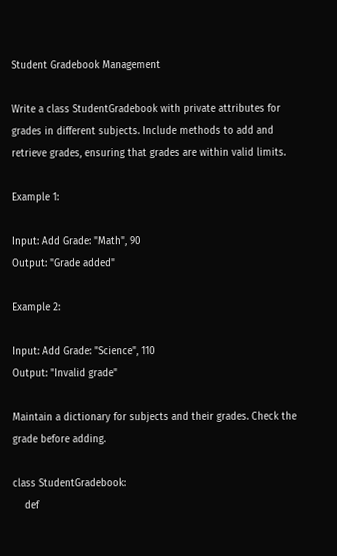Student Gradebook Management

Write a class StudentGradebook with private attributes for grades in different subjects. Include methods to add and retrieve grades, ensuring that grades are within valid limits.

Example 1:

Input: Add Grade: "Math", 90
Output: "Grade added"

Example 2:

Input: Add Grade: "Science", 110
Output: "Invalid grade"

Maintain a dictionary for subjects and their grades. Check the grade before adding.

class StudentGradebook:
    def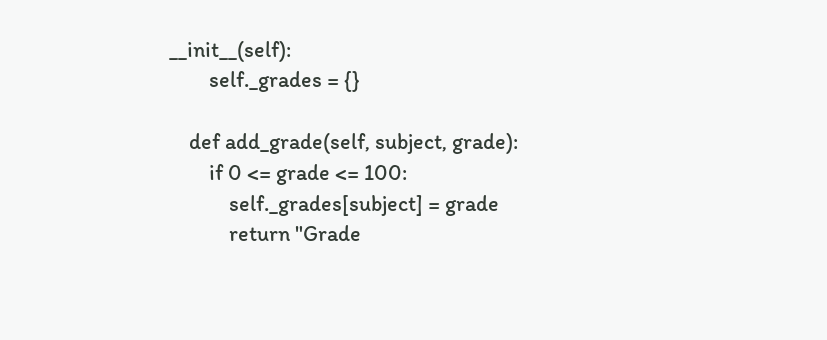__init__(self):
        self._grades = {}

    def add_grade(self, subject, grade):
        if 0 <= grade <= 100:
            self._grades[subject] = grade
            return "Grade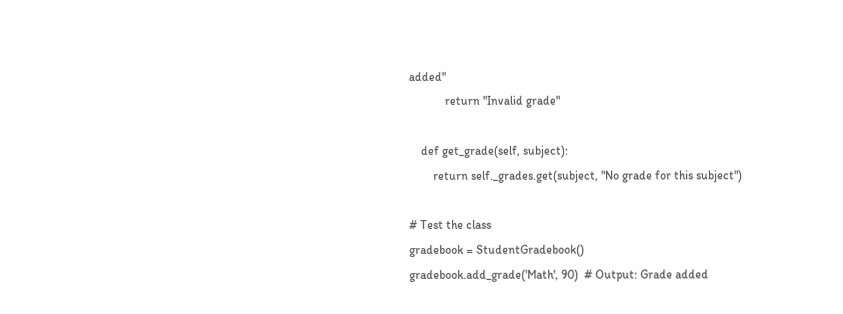added"
            return "Invalid grade"

    def get_grade(self, subject):
        return self._grades.get(subject, "No grade for this subject")

# Test the class
gradebook = StudentGradebook()
gradebook.add_grade('Math', 90)  # Output: Grade added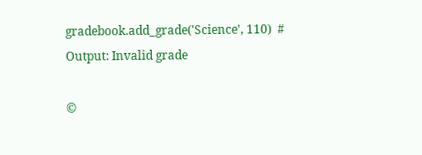gradebook.add_grade('Science', 110)  # Output: Invalid grade

©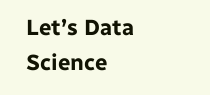Let’s Data Science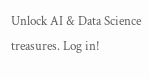Unlock AI & Data Science treasures. Log in!